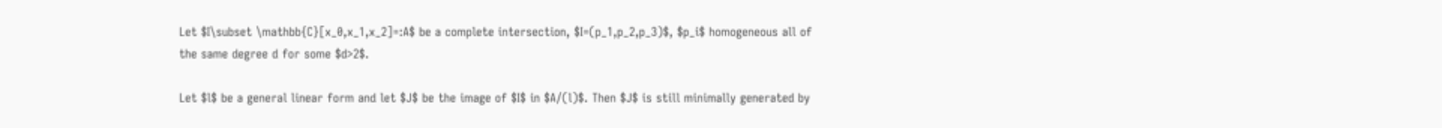Let $I\subset \mathbb{C}[x_0,x_1,x_2]=:A$ be a complete intersection, $I=(p_1,p_2,p_3)$, $p_i$ homogeneous all of the same degree d for some $d>2$.

Let $l$ be a general linear form and let $J$ be the image of $I$ in $A/(l)$. Then $J$ is still minimally generated by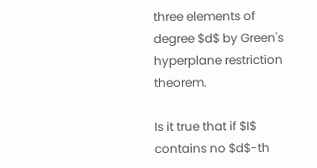three elements of degree $d$ by Green's hyperplane restriction theorem.

Is it true that if $I$ contains no $d$-th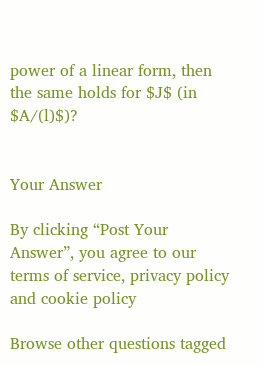power of a linear form, then the same holds for $J$ (in $A/(l)$)?


Your Answer

By clicking “Post Your Answer”, you agree to our terms of service, privacy policy and cookie policy

Browse other questions tagged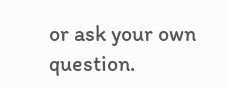or ask your own question.